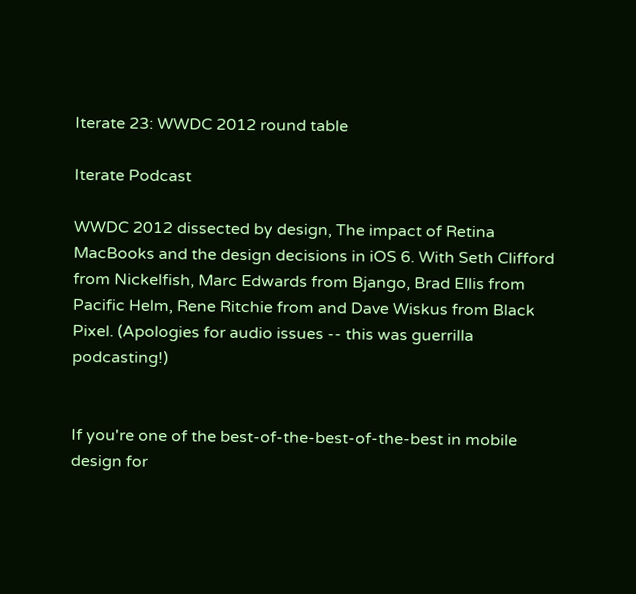Iterate 23: WWDC 2012 round table

Iterate Podcast

WWDC 2012 dissected by design, The impact of Retina MacBooks and the design decisions in iOS 6. With Seth Clifford from Nickelfish, Marc Edwards from Bjango, Brad Ellis from Pacific Helm, Rene Ritchie from and Dave Wiskus from Black Pixel. (Apologies for audio issues -- this was guerrilla podcasting!)


If you're one of the best-of-the-best-of-the-best in mobile design for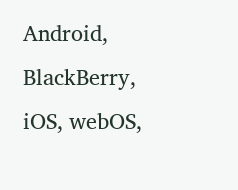Android, BlackBerry, iOS, webOS,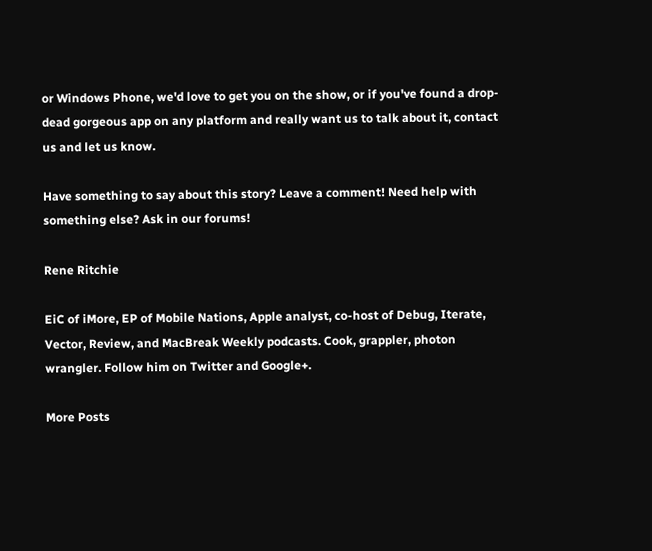or Windows Phone, we'd love to get you on the show, or if you've found a drop-dead gorgeous app on any platform and really want us to talk about it, contact us and let us know.

Have something to say about this story? Leave a comment! Need help with something else? Ask in our forums!

Rene Ritchie

EiC of iMore, EP of Mobile Nations, Apple analyst, co-host of Debug, Iterate, Vector, Review, and MacBreak Weekly podcasts. Cook, grappler, photon wrangler. Follow him on Twitter and Google+.

More Posts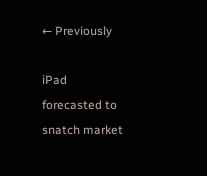← Previously

iPad forecasted to snatch market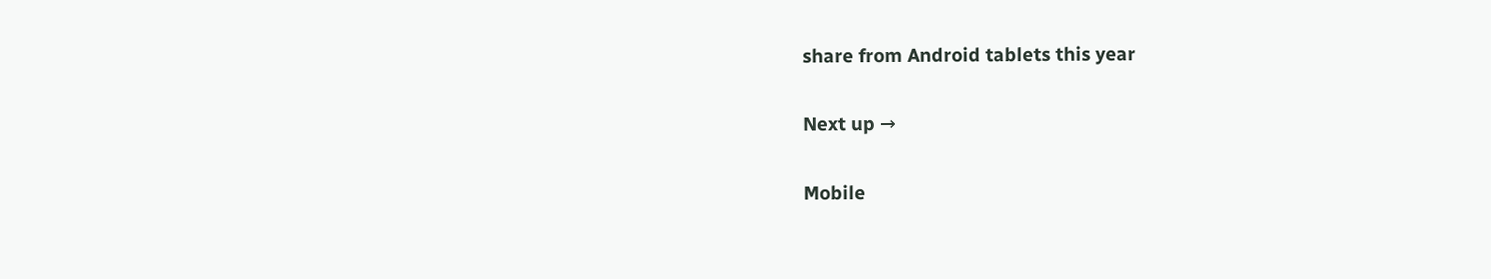share from Android tablets this year

Next up →

Mobile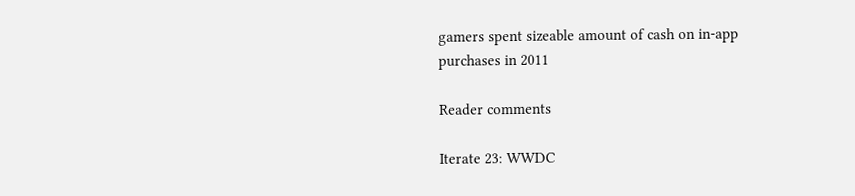gamers spent sizeable amount of cash on in-app purchases in 2011

Reader comments

Iterate 23: WWDC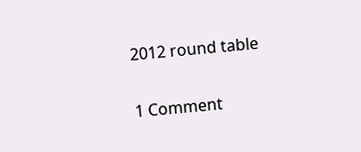2012 round table

1 Comment